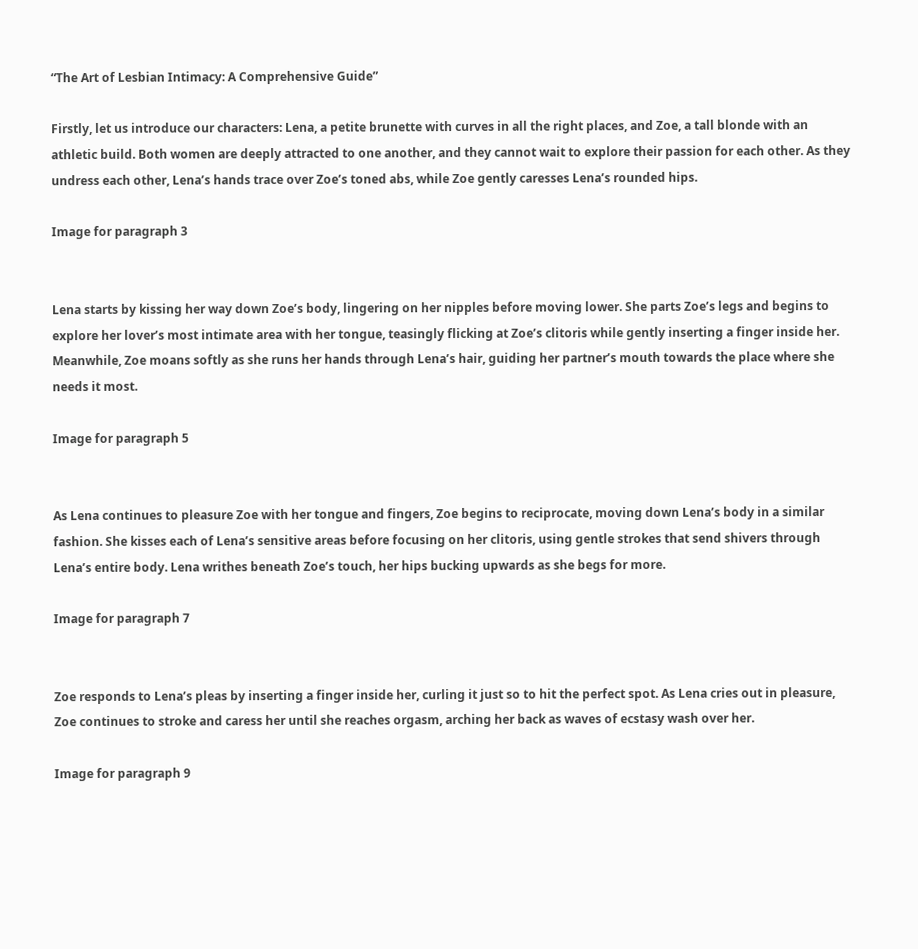“The Art of Lesbian Intimacy: A Comprehensive Guide”

Firstly, let us introduce our characters: Lena, a petite brunette with curves in all the right places, and Zoe, a tall blonde with an athletic build. Both women are deeply attracted to one another, and they cannot wait to explore their passion for each other. As they undress each other, Lena’s hands trace over Zoe’s toned abs, while Zoe gently caresses Lena’s rounded hips.

Image for paragraph 3


Lena starts by kissing her way down Zoe’s body, lingering on her nipples before moving lower. She parts Zoe’s legs and begins to explore her lover’s most intimate area with her tongue, teasingly flicking at Zoe’s clitoris while gently inserting a finger inside her. Meanwhile, Zoe moans softly as she runs her hands through Lena’s hair, guiding her partner’s mouth towards the place where she needs it most.

Image for paragraph 5


As Lena continues to pleasure Zoe with her tongue and fingers, Zoe begins to reciprocate, moving down Lena’s body in a similar fashion. She kisses each of Lena’s sensitive areas before focusing on her clitoris, using gentle strokes that send shivers through Lena’s entire body. Lena writhes beneath Zoe’s touch, her hips bucking upwards as she begs for more.

Image for paragraph 7


Zoe responds to Lena’s pleas by inserting a finger inside her, curling it just so to hit the perfect spot. As Lena cries out in pleasure, Zoe continues to stroke and caress her until she reaches orgasm, arching her back as waves of ecstasy wash over her.

Image for paragraph 9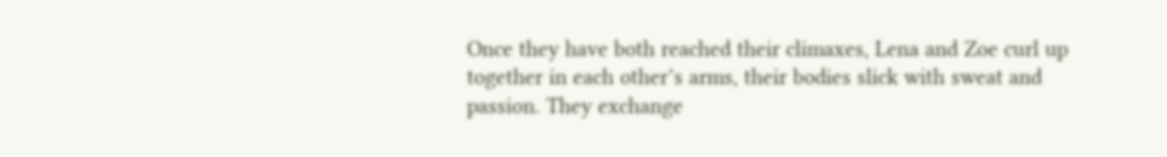Once they have both reached their climaxes, Lena and Zoe curl up together in each other’s arms, their bodies slick with sweat and passion. They exchange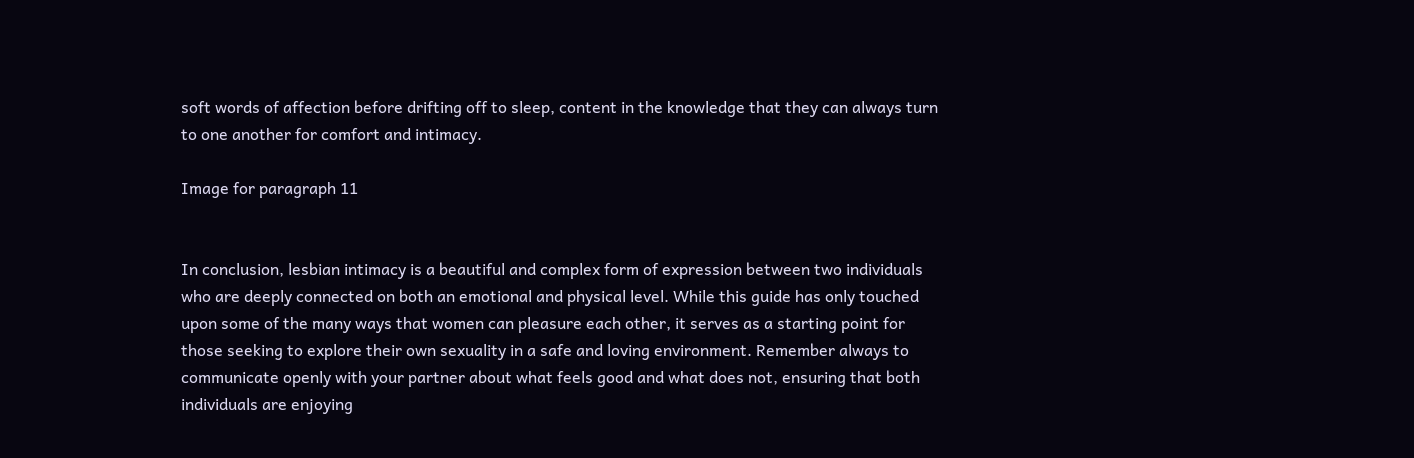soft words of affection before drifting off to sleep, content in the knowledge that they can always turn to one another for comfort and intimacy.

Image for paragraph 11


In conclusion, lesbian intimacy is a beautiful and complex form of expression between two individuals who are deeply connected on both an emotional and physical level. While this guide has only touched upon some of the many ways that women can pleasure each other, it serves as a starting point for those seeking to explore their own sexuality in a safe and loving environment. Remember always to communicate openly with your partner about what feels good and what does not, ensuring that both individuals are enjoying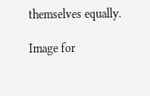themselves equally.

Image for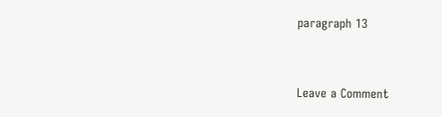paragraph 13


Leave a Comment